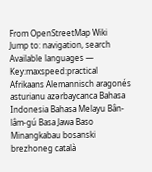From OpenStreetMap Wiki
Jump to: navigation, search
Available languages — Key:maxspeed:practical
Afrikaans Alemannisch aragonés asturianu azərbaycanca Bahasa Indonesia Bahasa Melayu Bân-lâm-gú Basa Jawa Baso Minangkabau bosanski brezhoneg català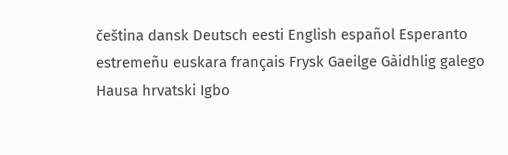čeština dansk Deutsch eesti English español Esperanto estremeñu euskara français Frysk Gaeilge Gàidhlig galego Hausa hrvatski Igbo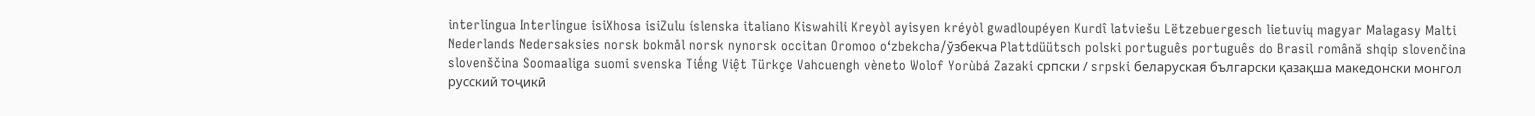interlingua Interlingue isiXhosa isiZulu íslenska italiano Kiswahili Kreyòl ayisyen kréyòl gwadloupéyen Kurdî latviešu Lëtzebuergesch lietuvių magyar Malagasy Malti Nederlands Nedersaksies norsk bokmål norsk nynorsk occitan Oromoo oʻzbekcha/ўзбекча Plattdüütsch polski português português do Brasil română shqip slovenčina slovenščina Soomaaliga suomi svenska Tiếng Việt Türkçe Vahcuengh vèneto Wolof Yorùbá Zazaki српски / srpski беларуская български қазақша македонски монгол русский тоҷикӣ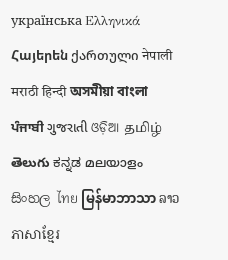українська Ελληνικά Հայերեն ქართული नेपाली मराठी हिन्दी অসমীয়া বাংলা ਪੰਜਾਬੀ ગુજરાતી ଓଡ଼ିଆ தமிழ் తెలుగు ಕನ್ನಡ മലയാളം සිංහල ไทย မြန်မာဘာသာ ລາວ ភាសាខ្មែរ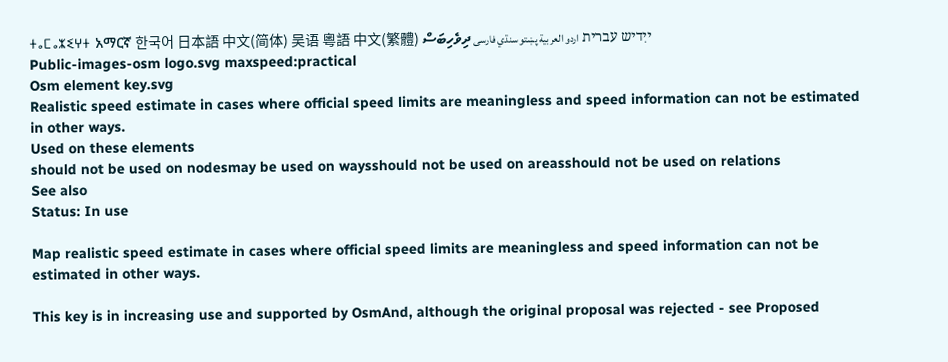ⵜⴰⵎⴰⵣⵉⵖⵜ አማርኛ 한국어 日本語 中文(简体) 吴语 粵語 中文(繁體) ייִדיש עברית اردو العربية پښتو سنڌي فارسی ދިވެހިބަސް
Public-images-osm logo.svg maxspeed:practical
Osm element key.svg
Realistic speed estimate in cases where official speed limits are meaningless and speed information can not be estimated in other ways.
Used on these elements
should not be used on nodesmay be used on waysshould not be used on areasshould not be used on relations
See also
Status: In use

Map realistic speed estimate in cases where official speed limits are meaningless and speed information can not be estimated in other ways.

This key is in increasing use and supported by OsmAnd, although the original proposal was rejected - see Proposed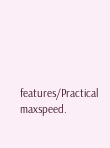features/Practical maxspeed.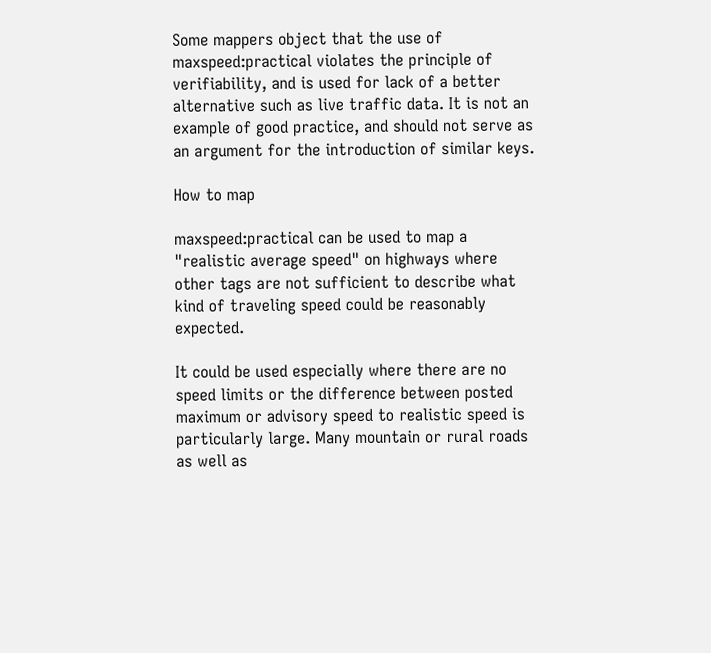Some mappers object that the use of maxspeed:practical violates the principle of verifiability, and is used for lack of a better alternative such as live traffic data. It is not an example of good practice, and should not serve as an argument for the introduction of similar keys.

How to map

maxspeed:practical can be used to map a "realistic average speed" on highways where other tags are not sufficient to describe what kind of traveling speed could be reasonably expected.

It could be used especially where there are no speed limits or the difference between posted maximum or advisory speed to realistic speed is particularly large. Many mountain or rural roads as well as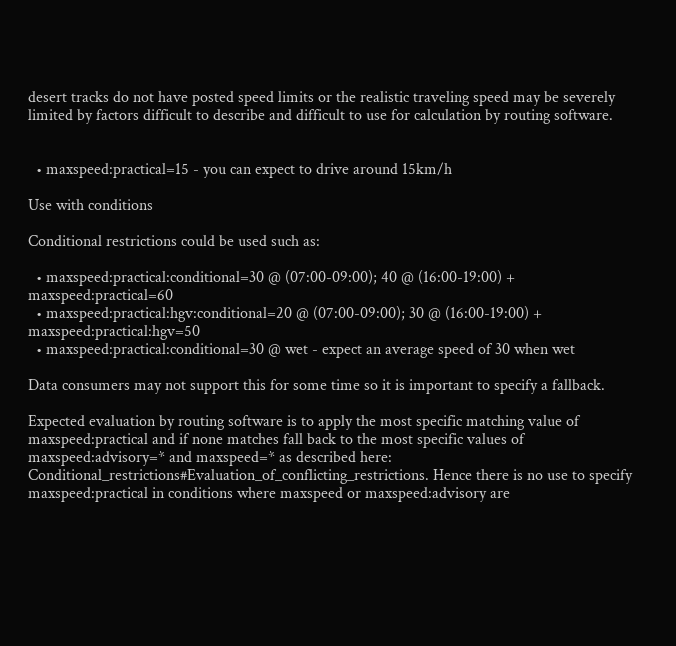desert tracks do not have posted speed limits or the realistic traveling speed may be severely limited by factors difficult to describe and difficult to use for calculation by routing software.


  • maxspeed:practical=15 - you can expect to drive around 15km/h

Use with conditions

Conditional restrictions could be used such as:

  • maxspeed:practical:conditional=30 @ (07:00-09:00); 40 @ (16:00-19:00) + maxspeed:practical=60
  • maxspeed:practical:hgv:conditional=20 @ (07:00-09:00); 30 @ (16:00-19:00) + maxspeed:practical:hgv=50
  • maxspeed:practical:conditional=30 @ wet - expect an average speed of 30 when wet

Data consumers may not support this for some time so it is important to specify a fallback.

Expected evaluation by routing software is to apply the most specific matching value of maxspeed:practical and if none matches fall back to the most specific values of maxspeed:advisory=* and maxspeed=* as described here: Conditional_restrictions#Evaluation_of_conflicting_restrictions. Hence there is no use to specify maxspeed:practical in conditions where maxspeed or maxspeed:advisory are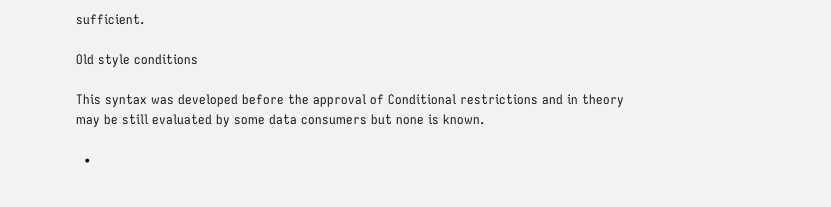sufficient.

Old style conditions

This syntax was developed before the approval of Conditional restrictions and in theory may be still evaluated by some data consumers but none is known.

  •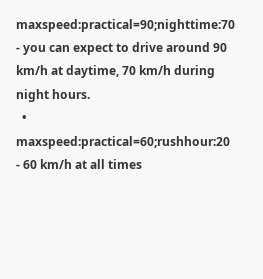maxspeed:practical=90;nighttime:70 - you can expect to drive around 90 km/h at daytime, 70 km/h during night hours.
  • maxspeed:practical=60;rushhour:20 - 60 km/h at all times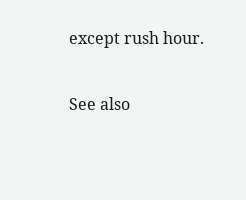except rush hour.

See also